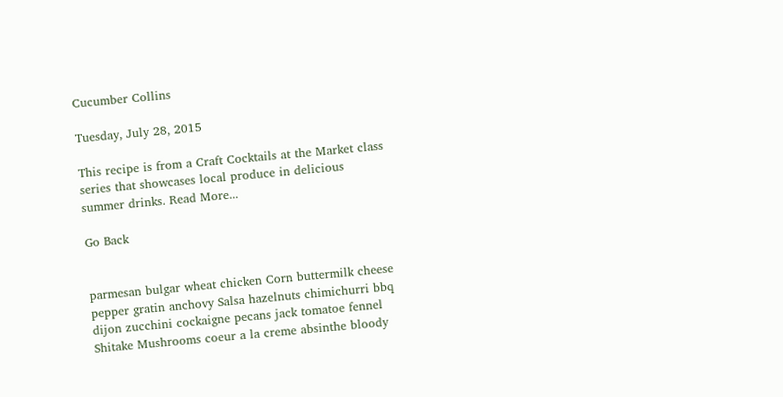Cucumber Collins

Tuesday, July 28, 2015

This recipe is from a Craft Cocktails at the Market class series that showcases local produce in delicious summer drinks. Read More...

Go Back


parmesan bulgar wheat chicken Corn buttermilk cheese pepper gratin anchovy Salsa hazelnuts chimichurri bbq dijon zucchini cockaigne pecans jack tomatoe fennel Shitake Mushrooms coeur a la creme absinthe bloody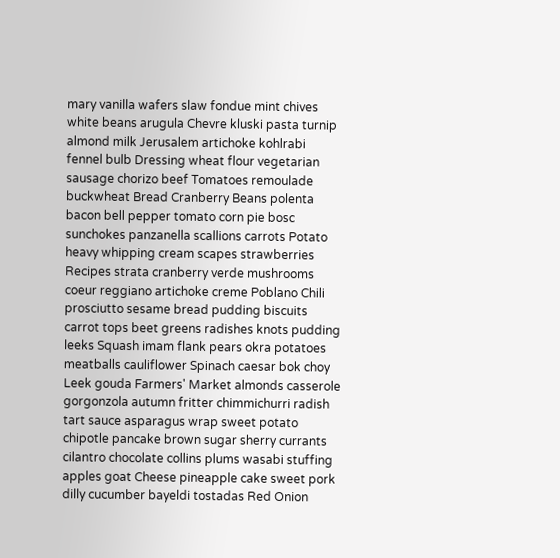mary vanilla wafers slaw fondue mint chives white beans arugula Chevre kluski pasta turnip almond milk Jerusalem artichoke kohlrabi fennel bulb Dressing wheat flour vegetarian sausage chorizo beef Tomatoes remoulade buckwheat Bread Cranberry Beans polenta bacon bell pepper tomato corn pie bosc sunchokes panzanella scallions carrots Potato heavy whipping cream scapes strawberries Recipes strata cranberry verde mushrooms coeur reggiano artichoke creme Poblano Chili prosciutto sesame bread pudding biscuits carrot tops beet greens radishes knots pudding leeks Squash imam flank pears okra potatoes meatballs cauliflower Spinach caesar bok choy Leek gouda Farmers' Market almonds casserole gorgonzola autumn fritter chimmichurri radish tart sauce asparagus wrap sweet potato chipotle pancake brown sugar sherry currants cilantro chocolate collins plums wasabi stuffing apples goat Cheese pineapple cake sweet pork dilly cucumber bayeldi tostadas Red Onion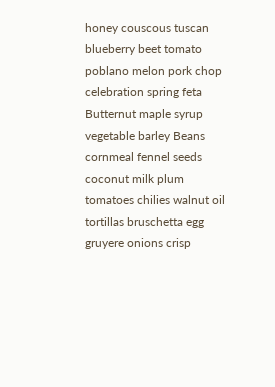honey couscous tuscan blueberry beet tomato poblano melon pork chop celebration spring feta Butternut maple syrup vegetable barley Beans cornmeal fennel seeds coconut milk plum tomatoes chilies walnut oil tortillas bruschetta egg gruyere onions crisp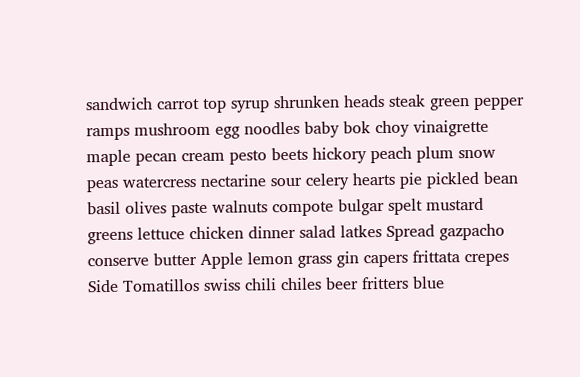sandwich carrot top syrup shrunken heads steak green pepper ramps mushroom egg noodles baby bok choy vinaigrette maple pecan cream pesto beets hickory peach plum snow peas watercress nectarine sour celery hearts pie pickled bean basil olives paste walnuts compote bulgar spelt mustard greens lettuce chicken dinner salad latkes Spread gazpacho conserve butter Apple lemon grass gin capers frittata crepes Side Tomatillos swiss chili chiles beer fritters blue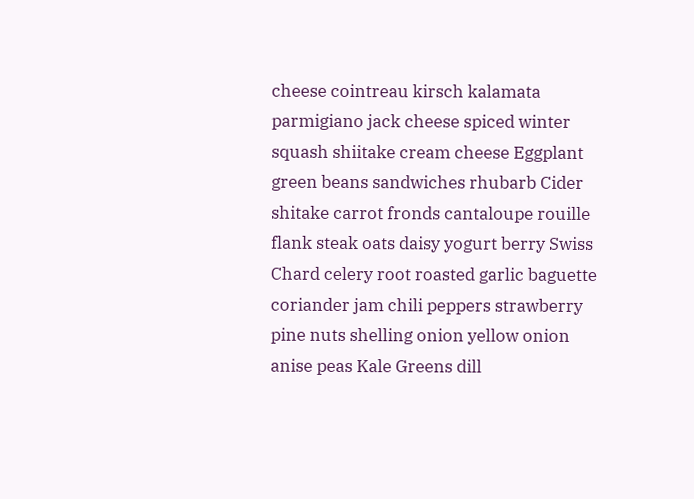cheese cointreau kirsch kalamata parmigiano jack cheese spiced winter squash shiitake cream cheese Eggplant green beans sandwiches rhubarb Cider shitake carrot fronds cantaloupe rouille flank steak oats daisy yogurt berry Swiss Chard celery root roasted garlic baguette coriander jam chili peppers strawberry pine nuts shelling onion yellow onion anise peas Kale Greens dill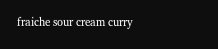fraiche sour cream curry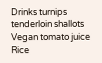Drinks turnips tenderloin shallots Vegan tomato juice Rice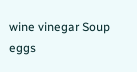wine vinegar Soup eggs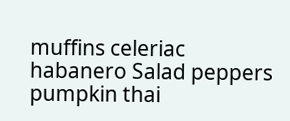muffins celeriac habanero Salad peppers pumpkin thai